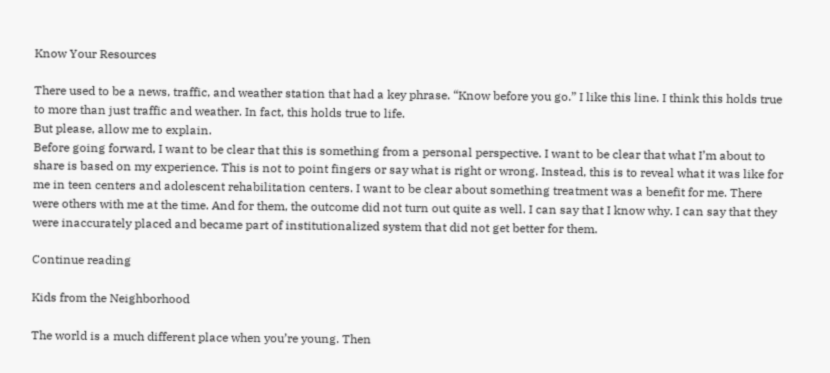Know Your Resources

There used to be a news, traffic, and weather station that had a key phrase. “Know before you go.” I like this line. I think this holds true to more than just traffic and weather. In fact, this holds true to life.
But please, allow me to explain.
Before going forward, I want to be clear that this is something from a personal perspective. I want to be clear that what I’m about to share is based on my experience. This is not to point fingers or say what is right or wrong. Instead, this is to reveal what it was like for me in teen centers and adolescent rehabilitation centers. I want to be clear about something treatment was a benefit for me. There were others with me at the time. And for them, the outcome did not turn out quite as well. I can say that I know why. I can say that they were inaccurately placed and became part of institutionalized system that did not get better for them.

Continue reading

Kids from the Neighborhood

The world is a much different place when you’re young. Then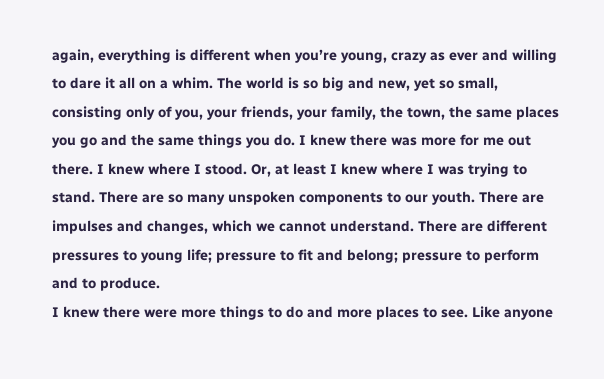again, everything is different when you’re young, crazy as ever and willing to dare it all on a whim. The world is so big and new, yet so small, consisting only of you, your friends, your family, the town, the same places you go and the same things you do. I knew there was more for me out there. I knew where I stood. Or, at least I knew where I was trying to stand. There are so many unspoken components to our youth. There are impulses and changes, which we cannot understand. There are different pressures to young life; pressure to fit and belong; pressure to perform and to produce.
I knew there were more things to do and more places to see. Like anyone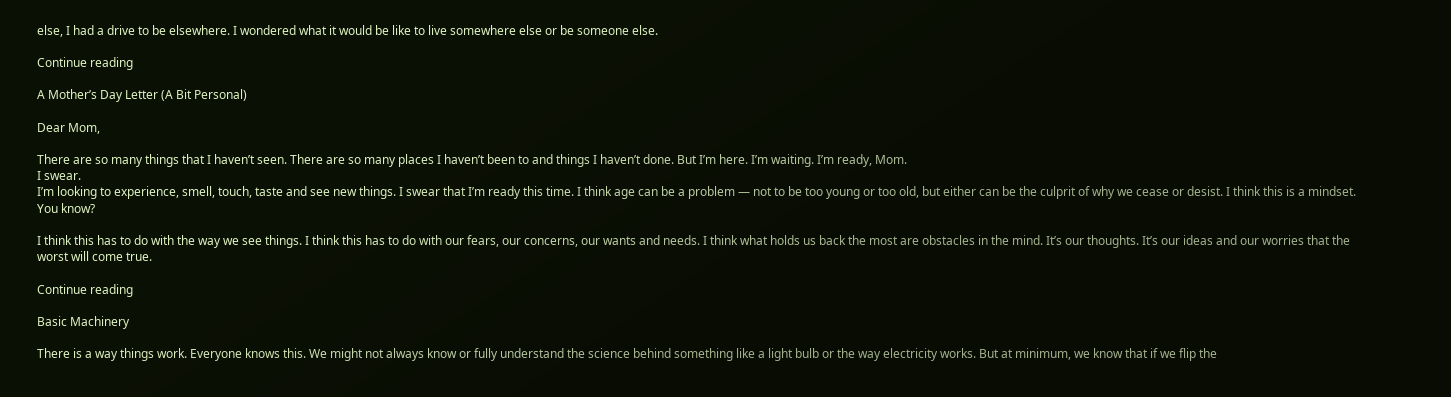else, I had a drive to be elsewhere. I wondered what it would be like to live somewhere else or be someone else.

Continue reading

A Mother’s Day Letter (A Bit Personal)

Dear Mom,

There are so many things that I haven’t seen. There are so many places I haven’t been to and things I haven’t done. But I’m here. I’m waiting. I’m ready, Mom.
I swear.
I’m looking to experience, smell, touch, taste and see new things. I swear that I’m ready this time. I think age can be a problem — not to be too young or too old, but either can be the culprit of why we cease or desist. I think this is a mindset. You know?

I think this has to do with the way we see things. I think this has to do with our fears, our concerns, our wants and needs. I think what holds us back the most are obstacles in the mind. It’s our thoughts. It’s our ideas and our worries that the worst will come true.

Continue reading

Basic Machinery

There is a way things work. Everyone knows this. We might not always know or fully understand the science behind something like a light bulb or the way electricity works. But at minimum, we know that if we flip the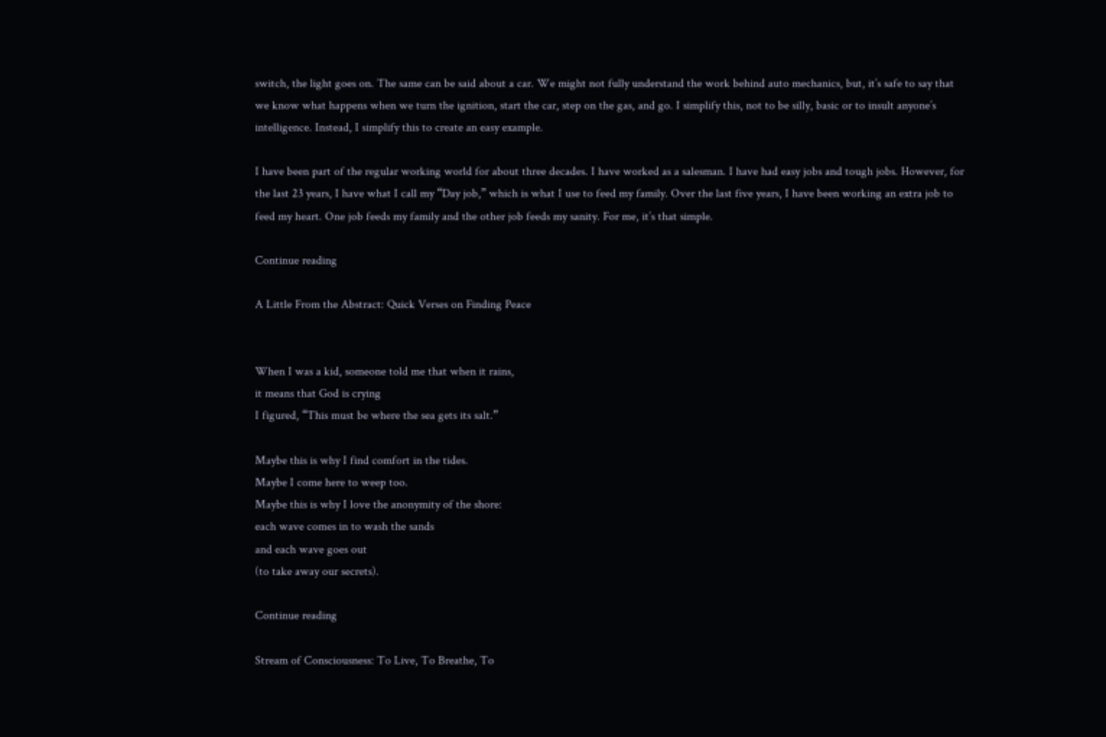switch, the light goes on. The same can be said about a car. We might not fully understand the work behind auto mechanics, but, it’s safe to say that we know what happens when we turn the ignition, start the car, step on the gas, and go. I simplify this, not to be silly, basic or to insult anyone’s intelligence. Instead, I simplify this to create an easy example.

I have been part of the regular working world for about three decades. I have worked as a salesman. I have had easy jobs and tough jobs. However, for the last 23 years, I have what I call my “Day job,” which is what I use to feed my family. Over the last five years, I have been working an extra job to feed my heart. One job feeds my family and the other job feeds my sanity. For me, it’s that simple.

Continue reading

A Little From the Abstract: Quick Verses on Finding Peace


When I was a kid, someone told me that when it rains,
it means that God is crying
I figured, “This must be where the sea gets its salt.”

Maybe this is why I find comfort in the tides.
Maybe I come here to weep too.
Maybe this is why I love the anonymity of the shore:
each wave comes in to wash the sands
and each wave goes out
(to take away our secrets).

Continue reading

Stream of Consciousness: To Live, To Breathe, To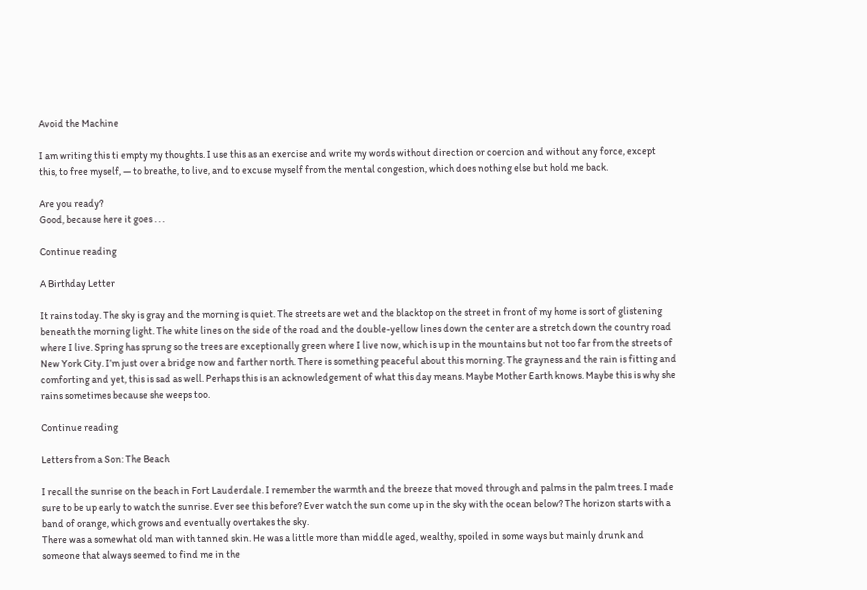Avoid the Machine

I am writing this ti empty my thoughts. I use this as an exercise and write my words without direction or coercion and without any force, except this, to free myself, — to breathe, to live, and to excuse myself from the mental congestion, which does nothing else but hold me back.

Are you ready?
Good, because here it goes . . .

Continue reading

A Birthday Letter

It rains today. The sky is gray and the morning is quiet. The streets are wet and the blacktop on the street in front of my home is sort of glistening beneath the morning light. The white lines on the side of the road and the double-yellow lines down the center are a stretch down the country road where I live. Spring has sprung so the trees are exceptionally green where I live now, which is up in the mountains but not too far from the streets of New York City. I’m just over a bridge now and farther north. There is something peaceful about this morning. The grayness and the rain is fitting and comforting and yet, this is sad as well. Perhaps this is an acknowledgement of what this day means. Maybe Mother Earth knows. Maybe this is why she rains sometimes because she weeps too.

Continue reading

Letters from a Son: The Beach

I recall the sunrise on the beach in Fort Lauderdale. I remember the warmth and the breeze that moved through and palms in the palm trees. I made sure to be up early to watch the sunrise. Ever see this before? Ever watch the sun come up in the sky with the ocean below? The horizon starts with a band of orange, which grows and eventually overtakes the sky.
There was a somewhat old man with tanned skin. He was a little more than middle aged, wealthy, spoiled in some ways but mainly drunk and someone that always seemed to find me in the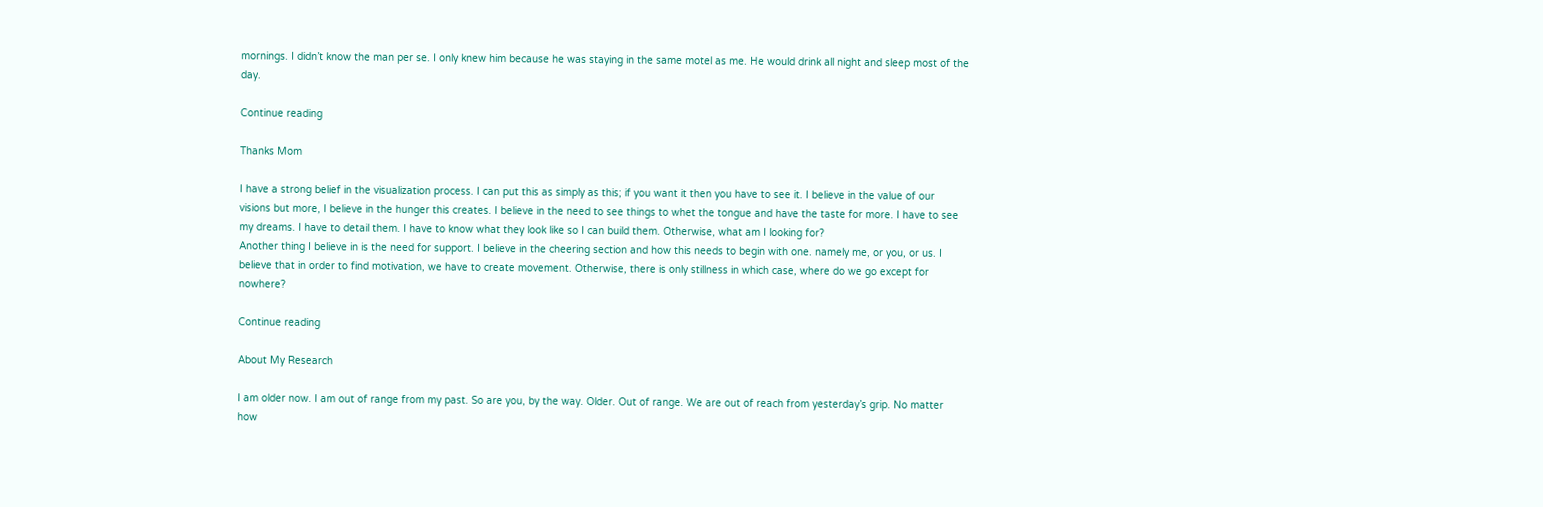mornings. I didn’t know the man per se. I only knew him because he was staying in the same motel as me. He would drink all night and sleep most of the day.

Continue reading

Thanks Mom

I have a strong belief in the visualization process. I can put this as simply as this; if you want it then you have to see it. I believe in the value of our visions but more, I believe in the hunger this creates. I believe in the need to see things to whet the tongue and have the taste for more. I have to see my dreams. I have to detail them. I have to know what they look like so I can build them. Otherwise, what am I looking for?
Another thing I believe in is the need for support. I believe in the cheering section and how this needs to begin with one. namely me, or you, or us. I believe that in order to find motivation, we have to create movement. Otherwise, there is only stillness in which case, where do we go except for nowhere?

Continue reading

About My Research

I am older now. I am out of range from my past. So are you, by the way. Older. Out of range. We are out of reach from yesterday’s grip. No matter how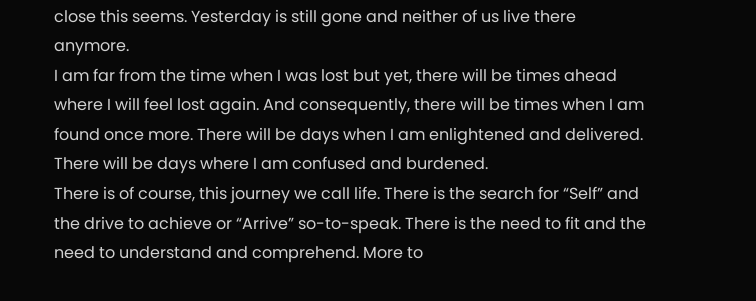close this seems. Yesterday is still gone and neither of us live there anymore.
I am far from the time when I was lost but yet, there will be times ahead where I will feel lost again. And consequently, there will be times when I am found once more. There will be days when I am enlightened and delivered. There will be days where I am confused and burdened.
There is of course, this journey we call life. There is the search for “Self” and the drive to achieve or “Arrive” so-to-speak. There is the need to fit and the need to understand and comprehend. More to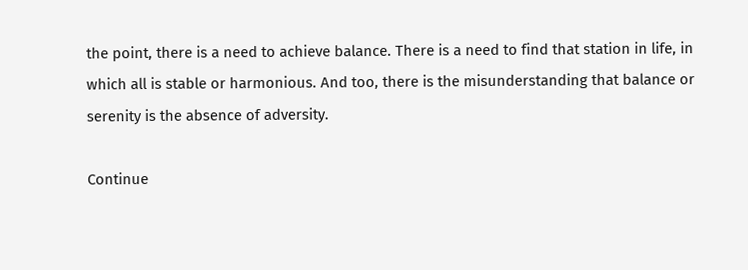the point, there is a need to achieve balance. There is a need to find that station in life, in which all is stable or harmonious. And too, there is the misunderstanding that balance or serenity is the absence of adversity.

Continue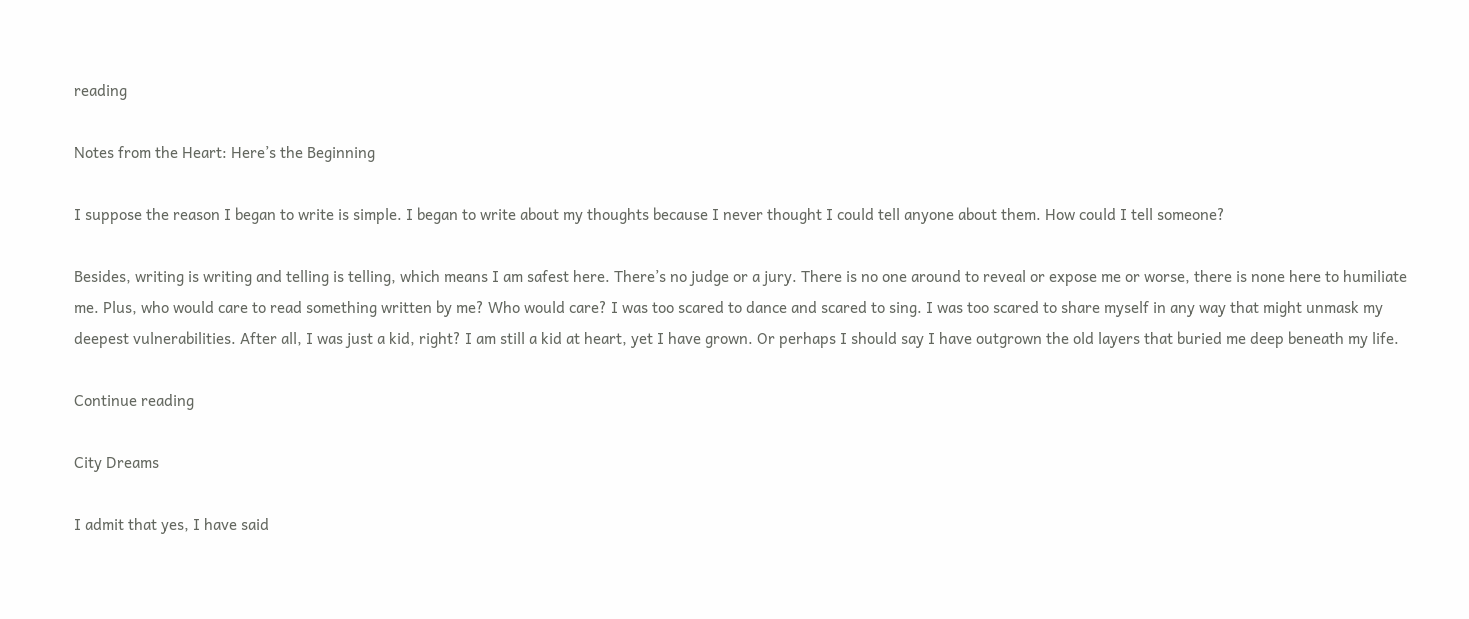reading

Notes from the Heart: Here’s the Beginning

I suppose the reason I began to write is simple. I began to write about my thoughts because I never thought I could tell anyone about them. How could I tell someone?

Besides, writing is writing and telling is telling, which means I am safest here. There’s no judge or a jury. There is no one around to reveal or expose me or worse, there is none here to humiliate me. Plus, who would care to read something written by me? Who would care? I was too scared to dance and scared to sing. I was too scared to share myself in any way that might unmask my deepest vulnerabilities. After all, I was just a kid, right? I am still a kid at heart, yet I have grown. Or perhaps I should say I have outgrown the old layers that buried me deep beneath my life.

Continue reading

City Dreams

I admit that yes, I have said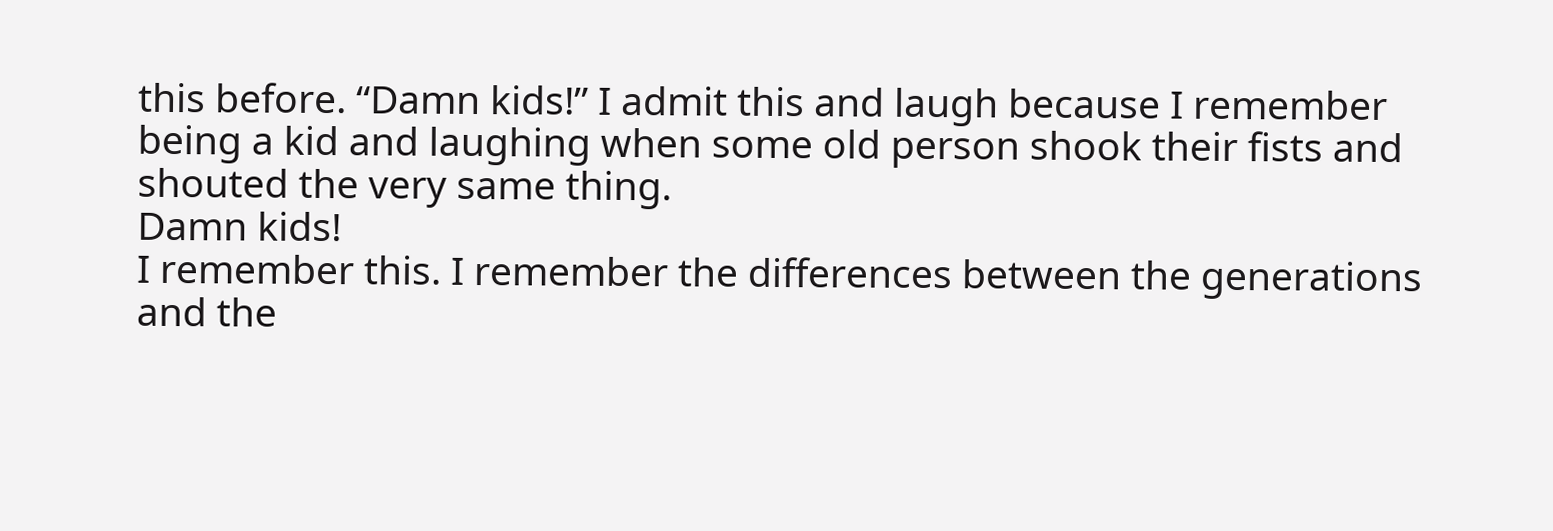this before. “Damn kids!” I admit this and laugh because I remember being a kid and laughing when some old person shook their fists and shouted the very same thing.
Damn kids!
I remember this. I remember the differences between the generations and the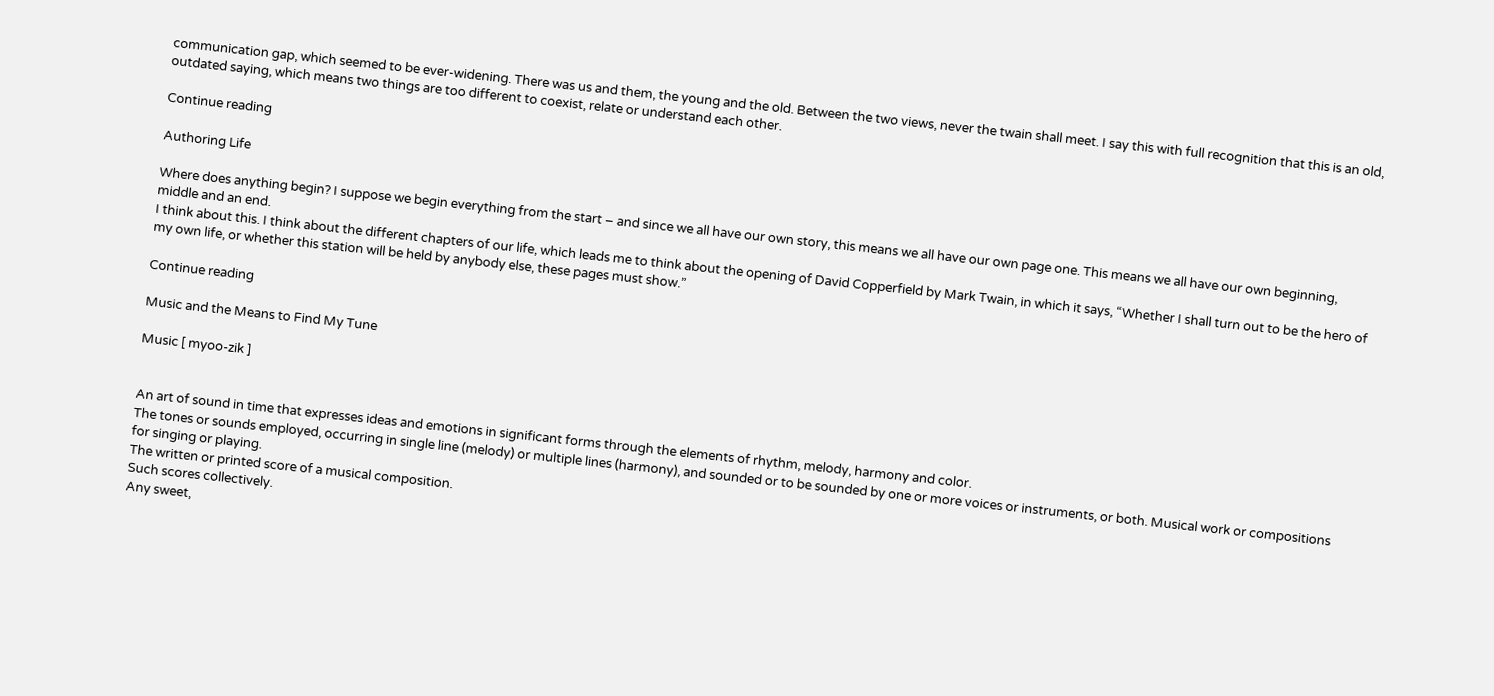communication gap, which seemed to be ever-widening. There was us and them, the young and the old. Between the two views, never the twain shall meet. I say this with full recognition that this is an old, outdated saying, which means two things are too different to coexist, relate or understand each other.

Continue reading

Authoring Life

Where does anything begin? I suppose we begin everything from the start – and since we all have our own story, this means we all have our own page one. This means we all have our own beginning, middle and an end.
I think about this. I think about the different chapters of our life, which leads me to think about the opening of David Copperfield by Mark Twain, in which it says, “Whether I shall turn out to be the hero of my own life, or whether this station will be held by anybody else, these pages must show.”

Continue reading

Music and the Means to Find My Tune

Music [ myoo-zik ]


An art of sound in time that expresses ideas and emotions in significant forms through the elements of rhythm, melody, harmony and color.
The tones or sounds employed, occurring in single line (melody) or multiple lines (harmony), and sounded or to be sounded by one or more voices or instruments, or both. Musical work or compositions for singing or playing.
The written or printed score of a musical composition.
Such scores collectively.
Any sweet,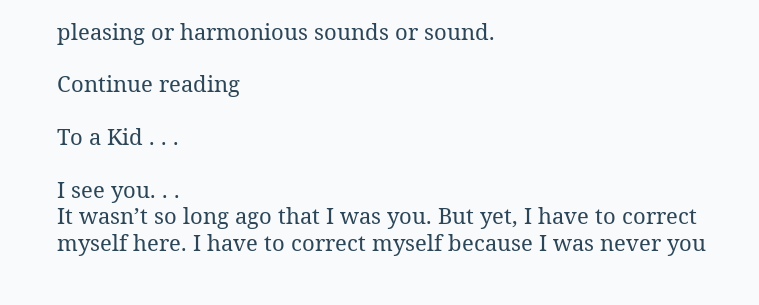pleasing or harmonious sounds or sound.

Continue reading

To a Kid . . .

I see you. . .
It wasn’t so long ago that I was you. But yet, I have to correct myself here. I have to correct myself because I was never you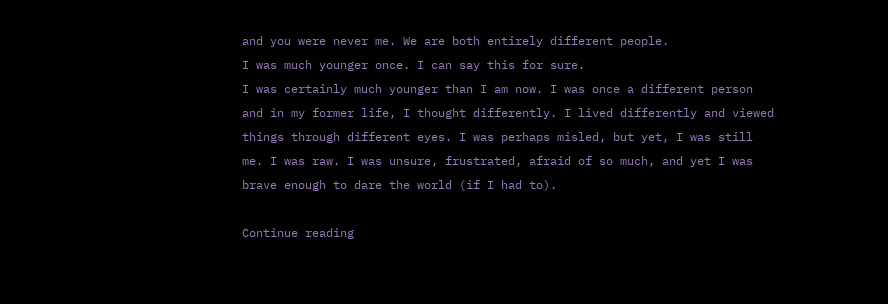and you were never me. We are both entirely different people.
I was much younger once. I can say this for sure.
I was certainly much younger than I am now. I was once a different person and in my former life, I thought differently. I lived differently and viewed things through different eyes. I was perhaps misled, but yet, I was still me. I was raw. I was unsure, frustrated, afraid of so much, and yet I was brave enough to dare the world (if I had to).

Continue reading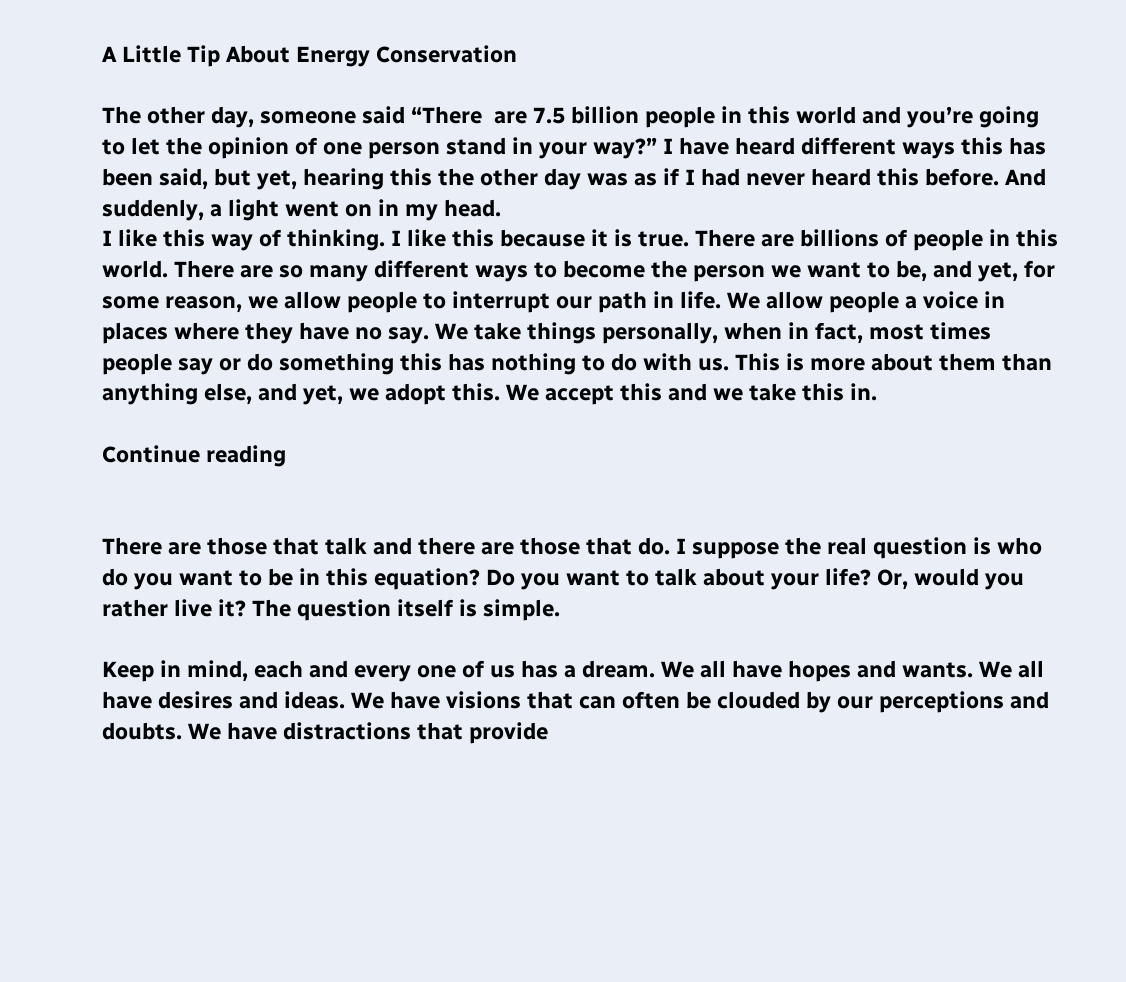A Little Tip About Energy Conservation

The other day, someone said “There  are 7.5 billion people in this world and you’re going to let the opinion of one person stand in your way?” I have heard different ways this has been said, but yet, hearing this the other day was as if I had never heard this before. And suddenly, a light went on in my head.
I like this way of thinking. I like this because it is true. There are billions of people in this world. There are so many different ways to become the person we want to be, and yet, for some reason, we allow people to interrupt our path in life. We allow people a voice in places where they have no say. We take things personally, when in fact, most times people say or do something this has nothing to do with us. This is more about them than anything else, and yet, we adopt this. We accept this and we take this in.

Continue reading


There are those that talk and there are those that do. I suppose the real question is who do you want to be in this equation? Do you want to talk about your life? Or, would you rather live it? The question itself is simple.

Keep in mind, each and every one of us has a dream. We all have hopes and wants. We all have desires and ideas. We have visions that can often be clouded by our perceptions and doubts. We have distractions that provide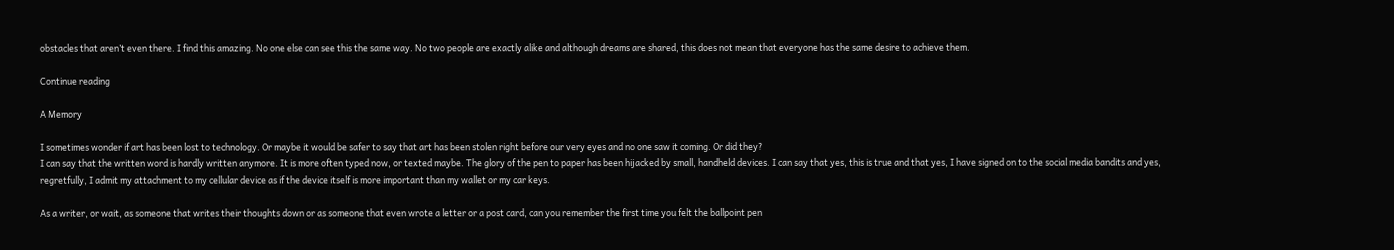obstacles that aren’t even there. I find this amazing. No one else can see this the same way. No two people are exactly alike and although dreams are shared, this does not mean that everyone has the same desire to achieve them.

Continue reading

A Memory

I sometimes wonder if art has been lost to technology. Or maybe it would be safer to say that art has been stolen right before our very eyes and no one saw it coming. Or did they?
I can say that the written word is hardly written anymore. It is more often typed now, or texted maybe. The glory of the pen to paper has been hijacked by small, handheld devices. I can say that yes, this is true and that yes, I have signed on to the social media bandits and yes, regretfully, I admit my attachment to my cellular device as if the device itself is more important than my wallet or my car keys.

As a writer, or wait, as someone that writes their thoughts down or as someone that even wrote a letter or a post card, can you remember the first time you felt the ballpoint pen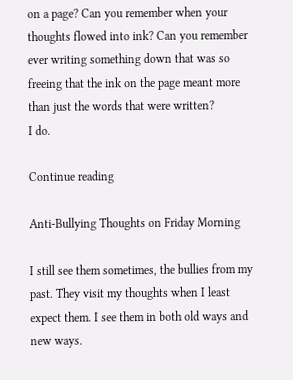on a page? Can you remember when your thoughts flowed into ink? Can you remember ever writing something down that was so freeing that the ink on the page meant more than just the words that were written?
I do.

Continue reading

Anti-Bullying Thoughts on Friday Morning

I still see them sometimes, the bullies from my past. They visit my thoughts when I least expect them. I see them in both old ways and new ways.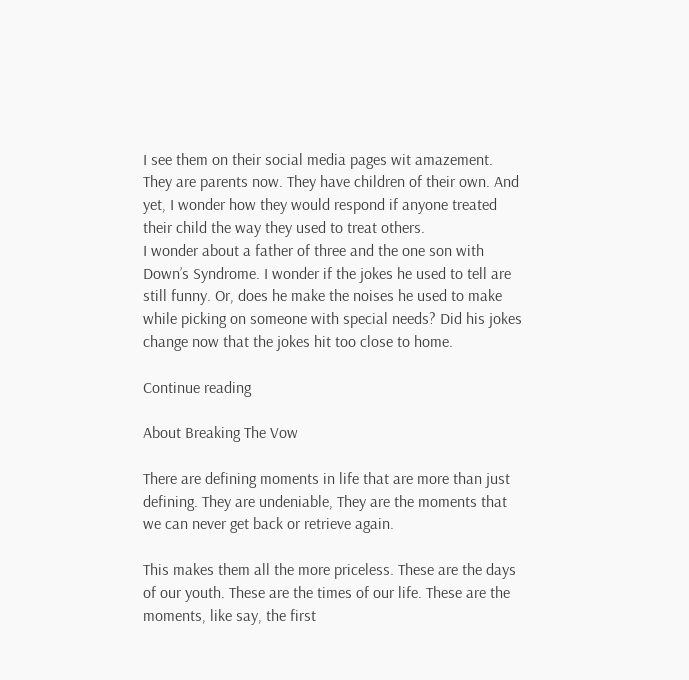I see them on their social media pages wit amazement. They are parents now. They have children of their own. And yet, I wonder how they would respond if anyone treated their child the way they used to treat others.
I wonder about a father of three and the one son with Down’s Syndrome. I wonder if the jokes he used to tell are still funny. Or, does he make the noises he used to make while picking on someone with special needs? Did his jokes change now that the jokes hit too close to home.

Continue reading

About Breaking The Vow

There are defining moments in life that are more than just defining. They are undeniable, They are the moments that we can never get back or retrieve again.

This makes them all the more priceless. These are the days of our youth. These are the times of our life. These are the moments, like say, the first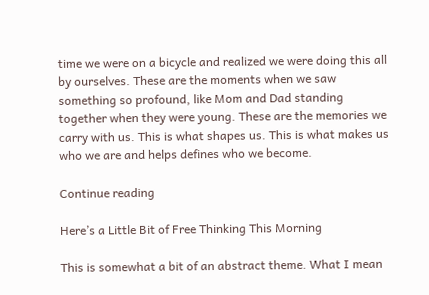time we were on a bicycle and realized we were doing this all by ourselves. These are the moments when we saw something so profound, like Mom and Dad standing together when they were young. These are the memories we carry with us. This is what shapes us. This is what makes us who we are and helps defines who we become.

Continue reading

Here’s a Little Bit of Free Thinking This Morning

This is somewhat a bit of an abstract theme. What I mean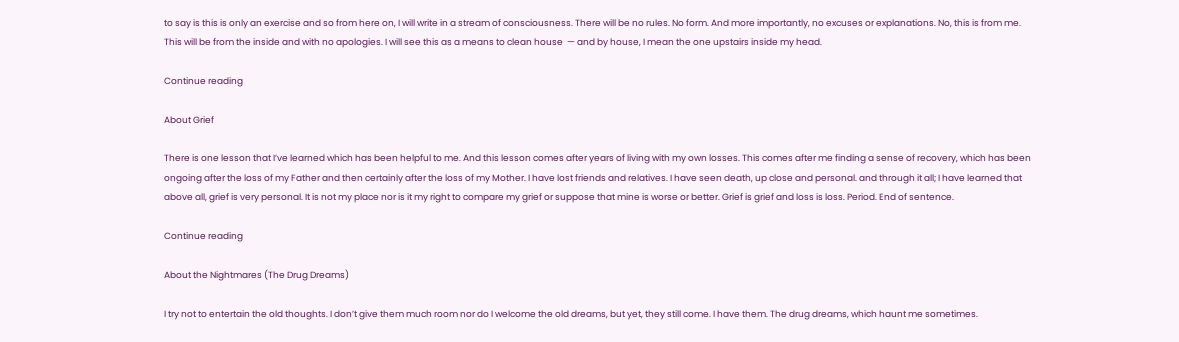to say is this is only an exercise and so from here on, I will write in a stream of consciousness. There will be no rules. No form. And more importantly, no excuses or explanations. No, this is from me.
This will be from the inside and with no apologies. I will see this as a means to clean house  — and by house, I mean the one upstairs inside my head.

Continue reading

About Grief

There is one lesson that I’ve learned which has been helpful to me. And this lesson comes after years of living with my own losses. This comes after me finding a sense of recovery, which has been ongoing after the loss of my Father and then certainly after the loss of my Mother. I have lost friends and relatives. I have seen death, up close and personal. and through it all; I have learned that above all, grief is very personal. It is not my place nor is it my right to compare my grief or suppose that mine is worse or better. Grief is grief and loss is loss. Period. End of sentence.

Continue reading

About the Nightmares (The Drug Dreams)

I try not to entertain the old thoughts. I don’t give them much room nor do I welcome the old dreams, but yet, they still come. I have them. The drug dreams, which haunt me sometimes.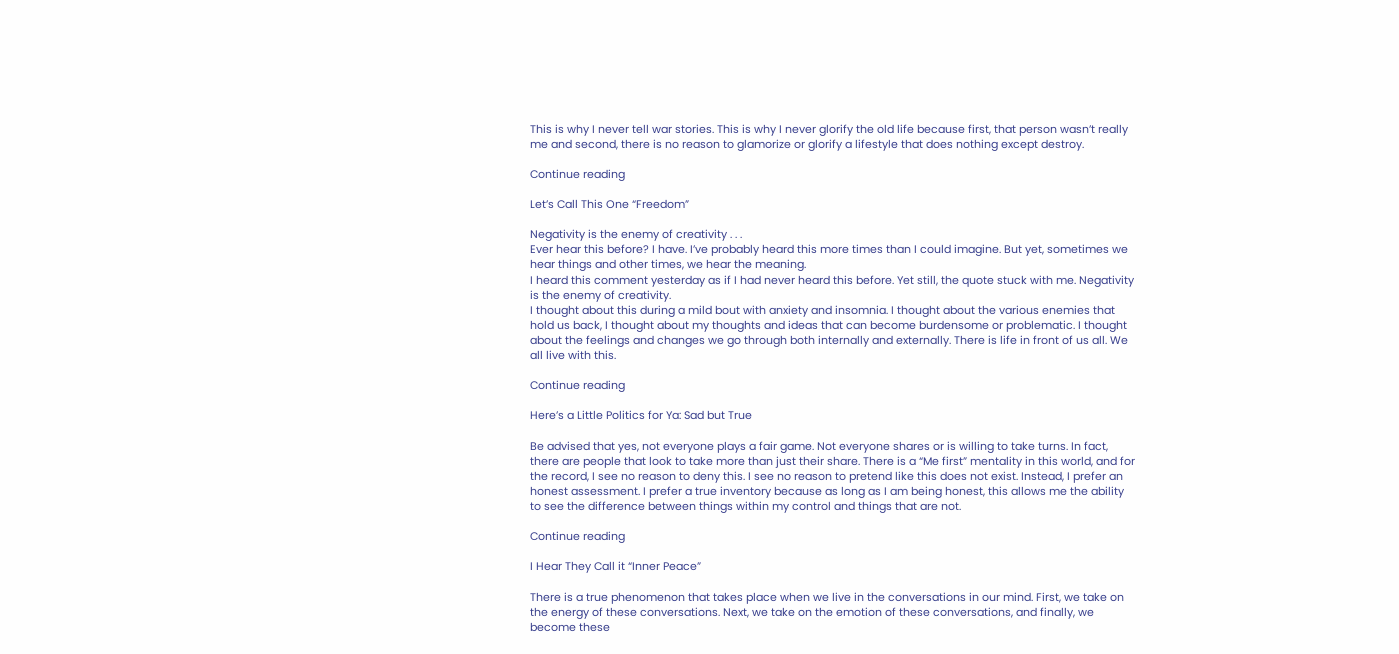This is why I never tell war stories. This is why I never glorify the old life because first, that person wasn’t really me and second, there is no reason to glamorize or glorify a lifestyle that does nothing except destroy.

Continue reading

Let’s Call This One “Freedom”

Negativity is the enemy of creativity . . .
Ever hear this before? I have. I’ve probably heard this more times than I could imagine. But yet, sometimes we hear things and other times, we hear the meaning.
I heard this comment yesterday as if I had never heard this before. Yet still, the quote stuck with me. Negativity is the enemy of creativity.
I thought about this during a mild bout with anxiety and insomnia. I thought about the various enemies that hold us back, I thought about my thoughts and ideas that can become burdensome or problematic. I thought about the feelings and changes we go through both internally and externally. There is life in front of us all. We all live with this.

Continue reading

Here’s a Little Politics for Ya: Sad but True

Be advised that yes, not everyone plays a fair game. Not everyone shares or is willing to take turns. In fact, there are people that look to take more than just their share. There is a “Me first” mentality in this world, and for the record, I see no reason to deny this. I see no reason to pretend like this does not exist. Instead, I prefer an honest assessment. I prefer a true inventory because as long as I am being honest, this allows me the ability to see the difference between things within my control and things that are not.

Continue reading

I Hear They Call it “Inner Peace”

There is a true phenomenon that takes place when we live in the conversations in our mind. First, we take on the energy of these conversations. Next, we take on the emotion of these conversations, and finally, we become these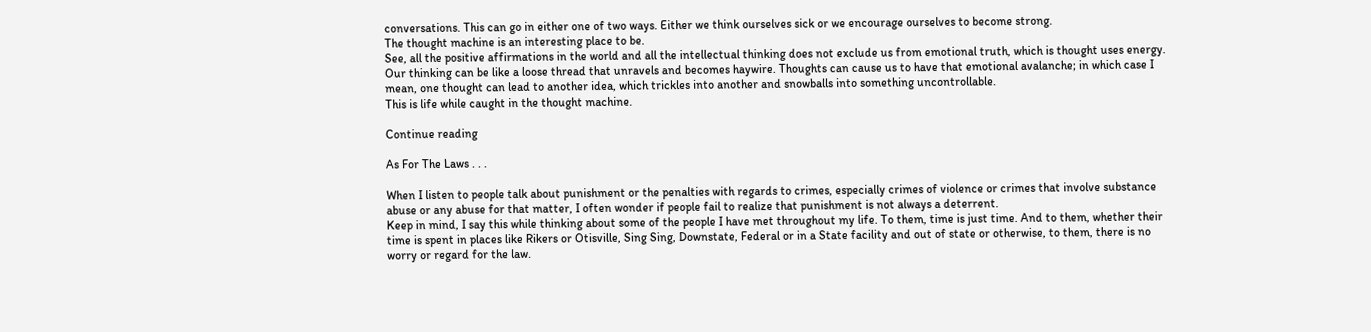conversations. This can go in either one of two ways. Either we think ourselves sick or we encourage ourselves to become strong.
The thought machine is an interesting place to be.
See, all the positive affirmations in the world and all the intellectual thinking does not exclude us from emotional truth, which is thought uses energy. Our thinking can be like a loose thread that unravels and becomes haywire. Thoughts can cause us to have that emotional avalanche; in which case I mean, one thought can lead to another idea, which trickles into another and snowballs into something uncontrollable.
This is life while caught in the thought machine.

Continue reading

As For The Laws . . .

When I listen to people talk about punishment or the penalties with regards to crimes, especially crimes of violence or crimes that involve substance abuse or any abuse for that matter, I often wonder if people fail to realize that punishment is not always a deterrent.
Keep in mind, I say this while thinking about some of the people I have met throughout my life. To them, time is just time. And to them, whether their time is spent in places like Rikers or Otisville, Sing Sing, Downstate, Federal or in a State facility and out of state or otherwise, to them, there is no worry or regard for the law.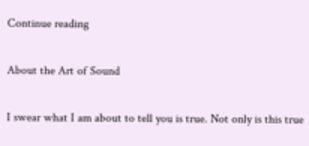Continue reading

About the Art of Sound

I swear what I am about to tell you is true. Not only is this true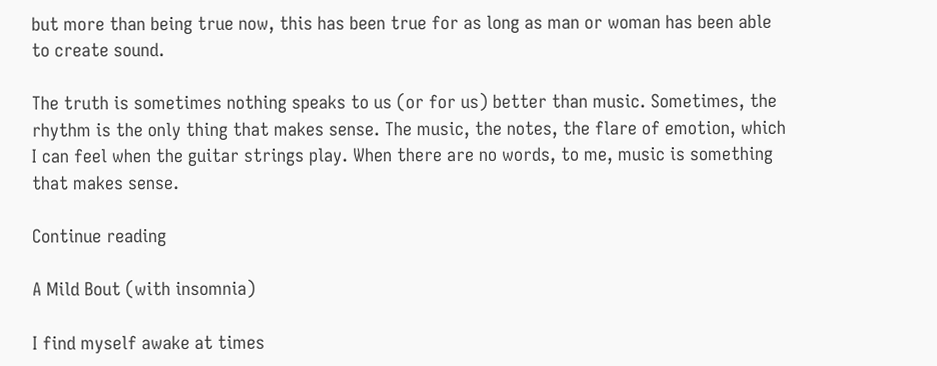but more than being true now, this has been true for as long as man or woman has been able to create sound.

The truth is sometimes nothing speaks to us (or for us) better than music. Sometimes, the rhythm is the only thing that makes sense. The music, the notes, the flare of emotion, which I can feel when the guitar strings play. When there are no words, to me, music is something that makes sense.

Continue reading

A Mild Bout (with insomnia)

I find myself awake at times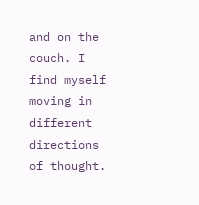and on the couch. I find myself moving in different directions of thought.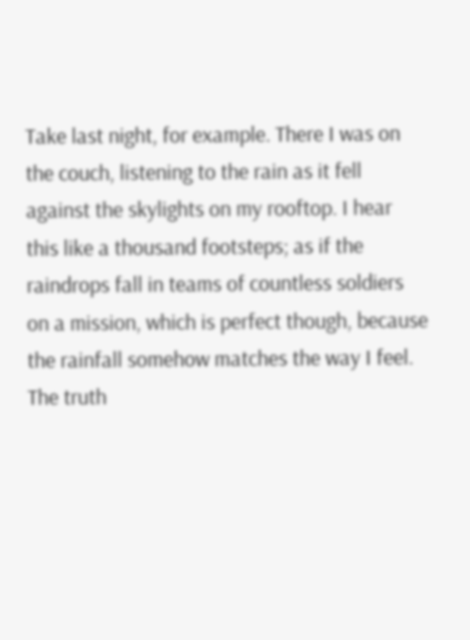Take last night, for example. There I was on the couch, listening to the rain as it fell against the skylights on my rooftop. I hear this like a thousand footsteps; as if the raindrops fall in teams of countless soldiers on a mission, which is perfect though, because the rainfall somehow matches the way I feel.
The truth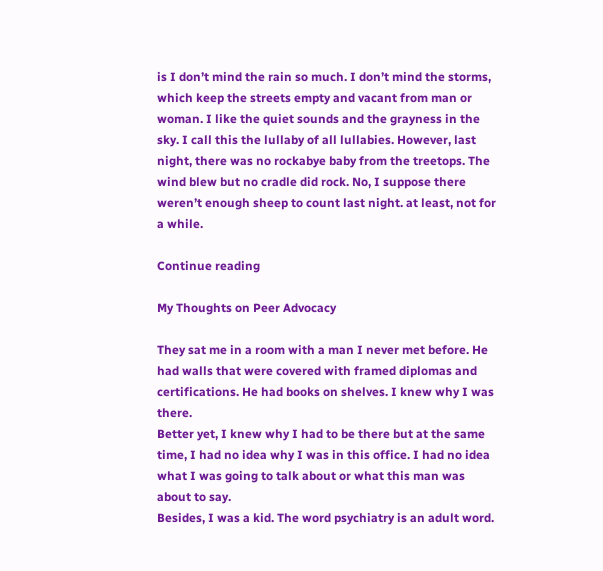is I don’t mind the rain so much. I don’t mind the storms, which keep the streets empty and vacant from man or woman. I like the quiet sounds and the grayness in the sky. I call this the lullaby of all lullabies. However, last night, there was no rockabye baby from the treetops. The wind blew but no cradle did rock. No, I suppose there weren’t enough sheep to count last night. at least, not for a while.

Continue reading

My Thoughts on Peer Advocacy

They sat me in a room with a man I never met before. He had walls that were covered with framed diplomas and certifications. He had books on shelves. I knew why I was there.
Better yet, I knew why I had to be there but at the same time, I had no idea why I was in this office. I had no idea what I was going to talk about or what this man was about to say.
Besides, I was a kid. The word psychiatry is an adult word.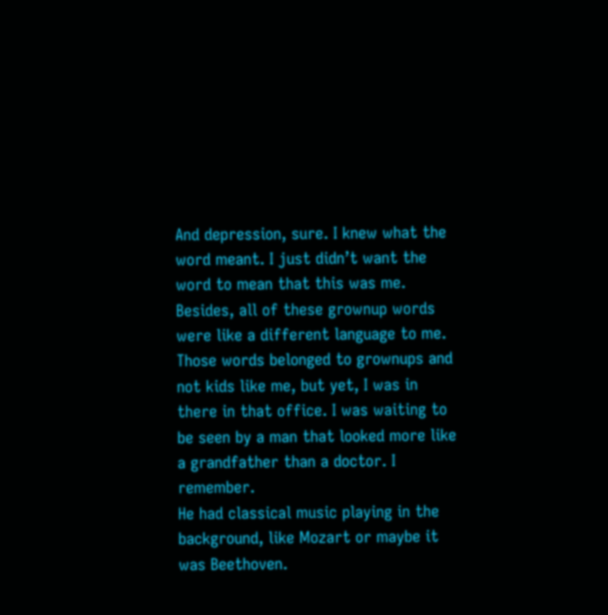And depression, sure. I knew what the word meant. I just didn’t want the word to mean that this was me. Besides, all of these grownup words were like a different language to me. Those words belonged to grownups and not kids like me, but yet, I was in there in that office. I was waiting to be seen by a man that looked more like a grandfather than a doctor. I remember.
He had classical music playing in the background, like Mozart or maybe it was Beethoven.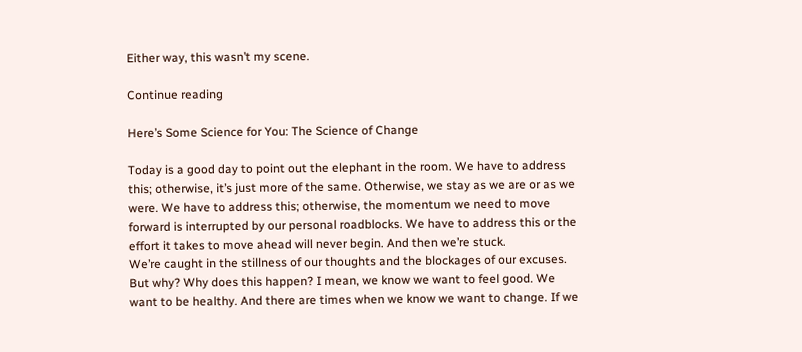Either way, this wasn’t my scene.

Continue reading

Here’s Some Science for You: The Science of Change

Today is a good day to point out the elephant in the room. We have to address this; otherwise, it’s just more of the same. Otherwise, we stay as we are or as we were. We have to address this; otherwise, the momentum we need to move forward is interrupted by our personal roadblocks. We have to address this or the effort it takes to move ahead will never begin. And then we’re stuck.
We’re caught in the stillness of our thoughts and the blockages of our excuses. But why? Why does this happen? I mean, we know we want to feel good. We want to be healthy. And there are times when we know we want to change. If we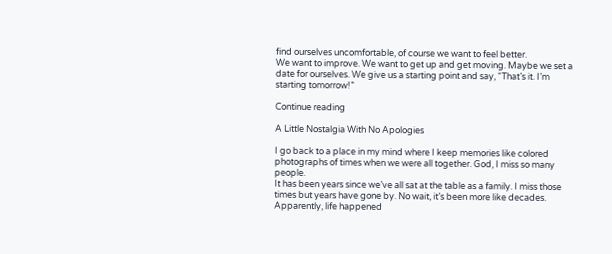find ourselves uncomfortable, of course we want to feel better.
We want to improve. We want to get up and get moving. Maybe we set a date for ourselves. We give us a starting point and say, “That’s it. I’m starting tomorrow!”

Continue reading

A Little Nostalgia With No Apologies

I go back to a place in my mind where I keep memories like colored photographs of times when we were all together. God, I miss so many people.
It has been years since we’ve all sat at the table as a family. I miss those times but years have gone by. No wait, it’s been more like decades. Apparently, life happened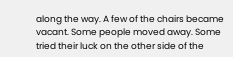along the way. A few of the chairs became vacant. Some people moved away. Some tried their luck on the other side of the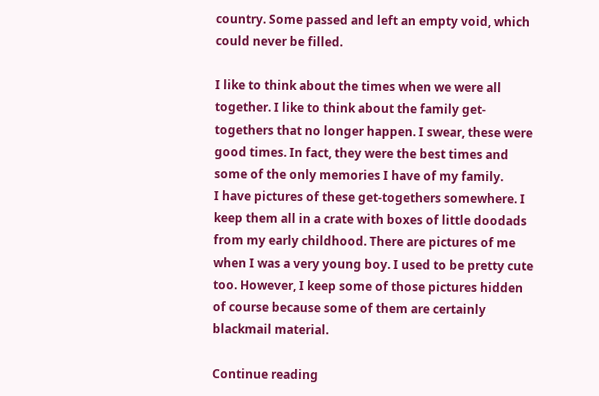country. Some passed and left an empty void, which could never be filled.

I like to think about the times when we were all together. I like to think about the family get-togethers that no longer happen. I swear, these were good times. In fact, they were the best times and some of the only memories I have of my family.
I have pictures of these get-togethers somewhere. I keep them all in a crate with boxes of little doodads from my early childhood. There are pictures of me when I was a very young boy. I used to be pretty cute too. However, I keep some of those pictures hidden of course because some of them are certainly blackmail material.

Continue reading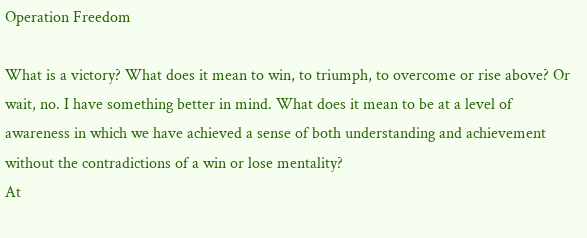Operation Freedom

What is a victory? What does it mean to win, to triumph, to overcome or rise above? Or wait, no. I have something better in mind. What does it mean to be at a level of awareness in which we have achieved a sense of both understanding and achievement without the contradictions of a win or lose mentality?
At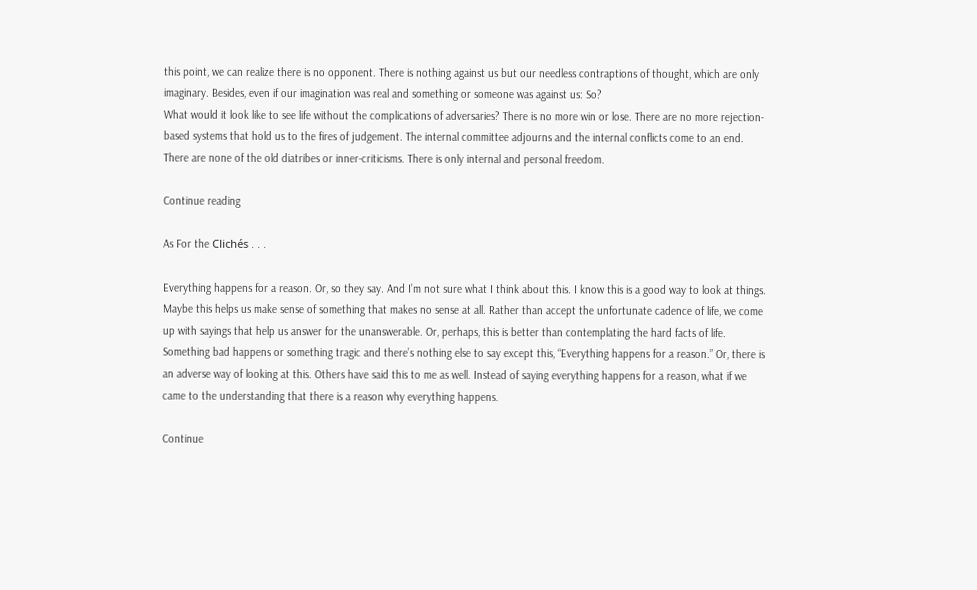this point, we can realize there is no opponent. There is nothing against us but our needless contraptions of thought, which are only imaginary. Besides, even if our imagination was real and something or someone was against us: So?
What would it look like to see life without the complications of adversaries? There is no more win or lose. There are no more rejection-based systems that hold us to the fires of judgement. The internal committee adjourns and the internal conflicts come to an end. There are none of the old diatribes or inner-criticisms. There is only internal and personal freedom.

Continue reading

As For the Clichés . . .

Everything happens for a reason. Or, so they say. And I’m not sure what I think about this. I know this is a good way to look at things. Maybe this helps us make sense of something that makes no sense at all. Rather than accept the unfortunate cadence of life, we come up with sayings that help us answer for the unanswerable. Or, perhaps, this is better than contemplating the hard facts of life.
Something bad happens or something tragic and there’s nothing else to say except this, “Everything happens for a reason.” Or, there is an adverse way of looking at this. Others have said this to me as well. Instead of saying everything happens for a reason, what if we came to the understanding that there is a reason why everything happens.

Continue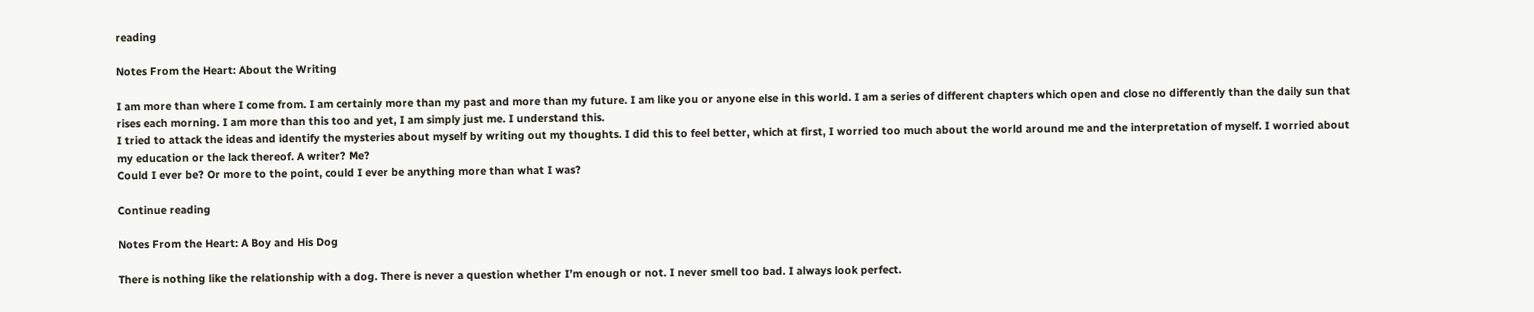reading

Notes From the Heart: About the Writing

I am more than where I come from. I am certainly more than my past and more than my future. I am like you or anyone else in this world. I am a series of different chapters which open and close no differently than the daily sun that rises each morning. I am more than this too and yet, I am simply just me. I understand this.
I tried to attack the ideas and identify the mysteries about myself by writing out my thoughts. I did this to feel better, which at first, I worried too much about the world around me and the interpretation of myself. I worried about my education or the lack thereof. A writer? Me?
Could I ever be? Or more to the point, could I ever be anything more than what I was?

Continue reading

Notes From the Heart: A Boy and His Dog

There is nothing like the relationship with a dog. There is never a question whether I’m enough or not. I never smell too bad. I always look perfect.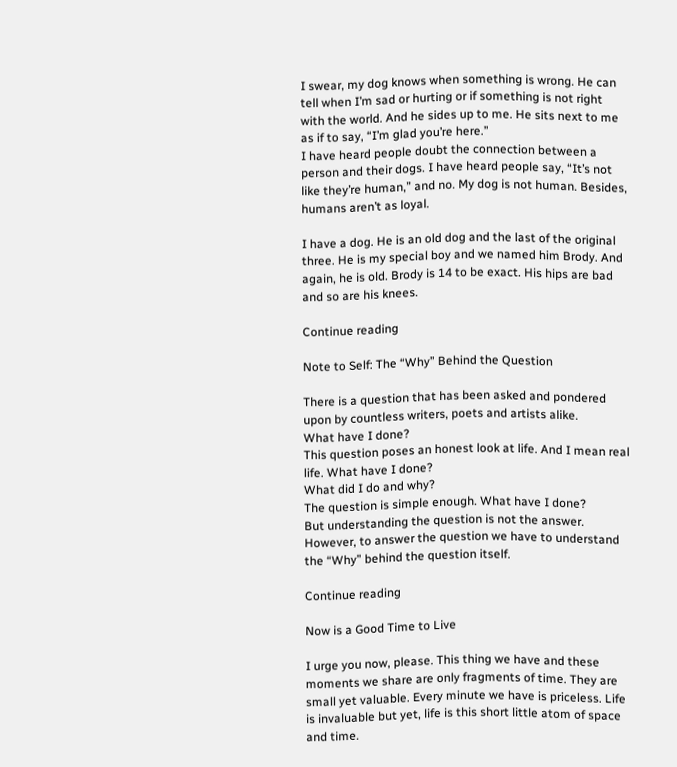I swear, my dog knows when something is wrong. He can tell when I’m sad or hurting or if something is not right with the world. And he sides up to me. He sits next to me as if to say, “I’m glad you’re here.”
I have heard people doubt the connection between a person and their dogs. I have heard people say, “It’s not like they’re human,” and no. My dog is not human. Besides, humans aren’t as loyal.

I have a dog. He is an old dog and the last of the original three. He is my special boy and we named him Brody. And again, he is old. Brody is 14 to be exact. His hips are bad and so are his knees.

Continue reading

Note to Self: The “Why” Behind the Question

There is a question that has been asked and pondered upon by countless writers, poets and artists alike.
What have I done?
This question poses an honest look at life. And I mean real life. What have I done?
What did I do and why?
The question is simple enough. What have I done?
But understanding the question is not the answer. However, to answer the question we have to understand the “Why” behind the question itself.

Continue reading

Now is a Good Time to Live

I urge you now, please. This thing we have and these moments we share are only fragments of time. They are small yet valuable. Every minute we have is priceless. Life is invaluable but yet, life is this short little atom of space and time.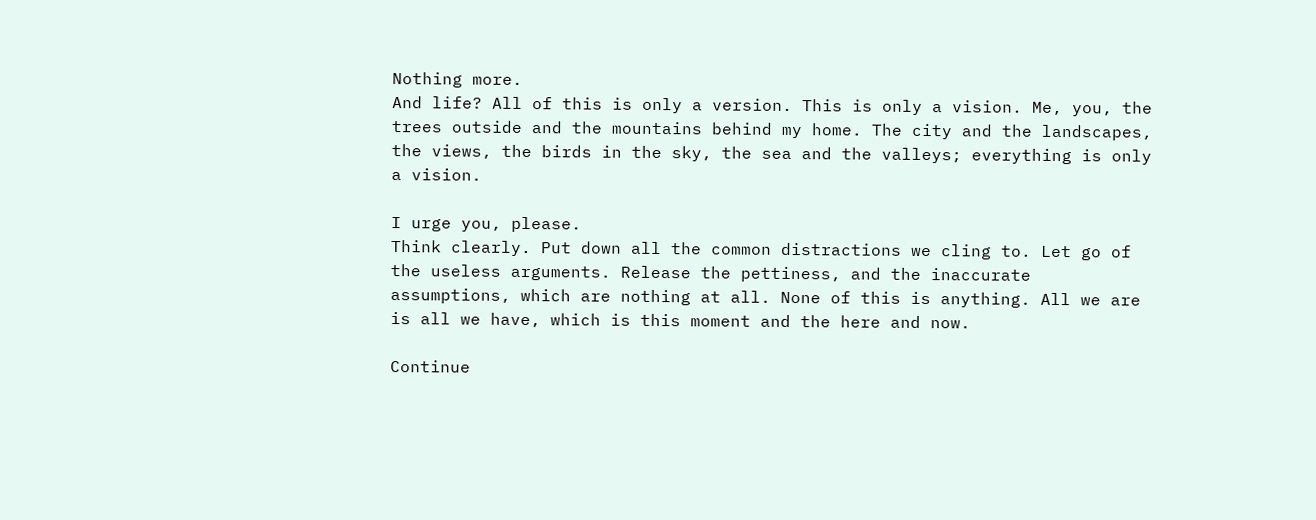Nothing more.
And life? All of this is only a version. This is only a vision. Me, you, the trees outside and the mountains behind my home. The city and the landscapes, the views, the birds in the sky, the sea and the valleys; everything is only a vision.

I urge you, please.
Think clearly. Put down all the common distractions we cling to. Let go of the useless arguments. Release the pettiness, and the inaccurate assumptions, which are nothing at all. None of this is anything. All we are is all we have, which is this moment and the here and now.

Continue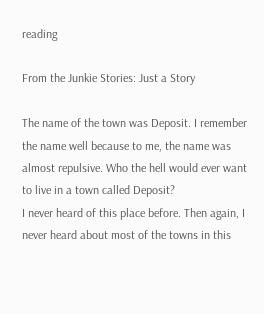reading

From the Junkie Stories: Just a Story

The name of the town was Deposit. I remember the name well because to me, the name was almost repulsive. Who the hell would ever want to live in a town called Deposit?
I never heard of this place before. Then again, I never heard about most of the towns in this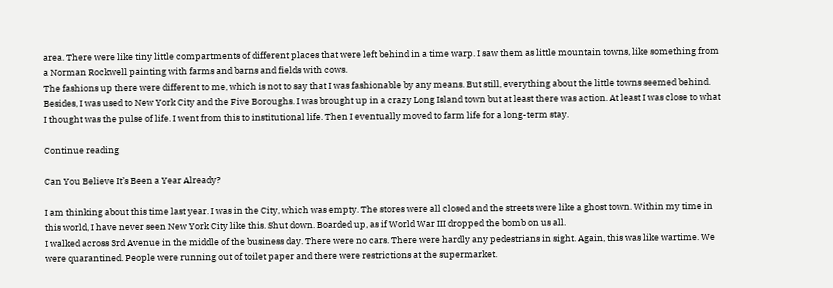area. There were like tiny little compartments of different places that were left behind in a time warp. I saw them as little mountain towns, like something from a Norman Rockwell painting with farms and barns and fields with cows.
The fashions up there were different to me, which is not to say that I was fashionable by any means. But still, everything about the little towns seemed behind.
Besides, I was used to New York City and the Five Boroughs. I was brought up in a crazy Long Island town but at least there was action. At least I was close to what I thought was the pulse of life. I went from this to institutional life. Then I eventually moved to farm life for a long-term stay.

Continue reading

Can You Believe It’s Been a Year Already?

I am thinking about this time last year. I was in the City, which was empty. The stores were all closed and the streets were like a ghost town. Within my time in this world, I have never seen New York City like this. Shut down. Boarded up, as if World War III dropped the bomb on us all.
I walked across 3rd Avenue in the middle of the business day. There were no cars. There were hardly any pedestrians in sight. Again, this was like wartime. We were quarantined. People were running out of toilet paper and there were restrictions at the supermarket.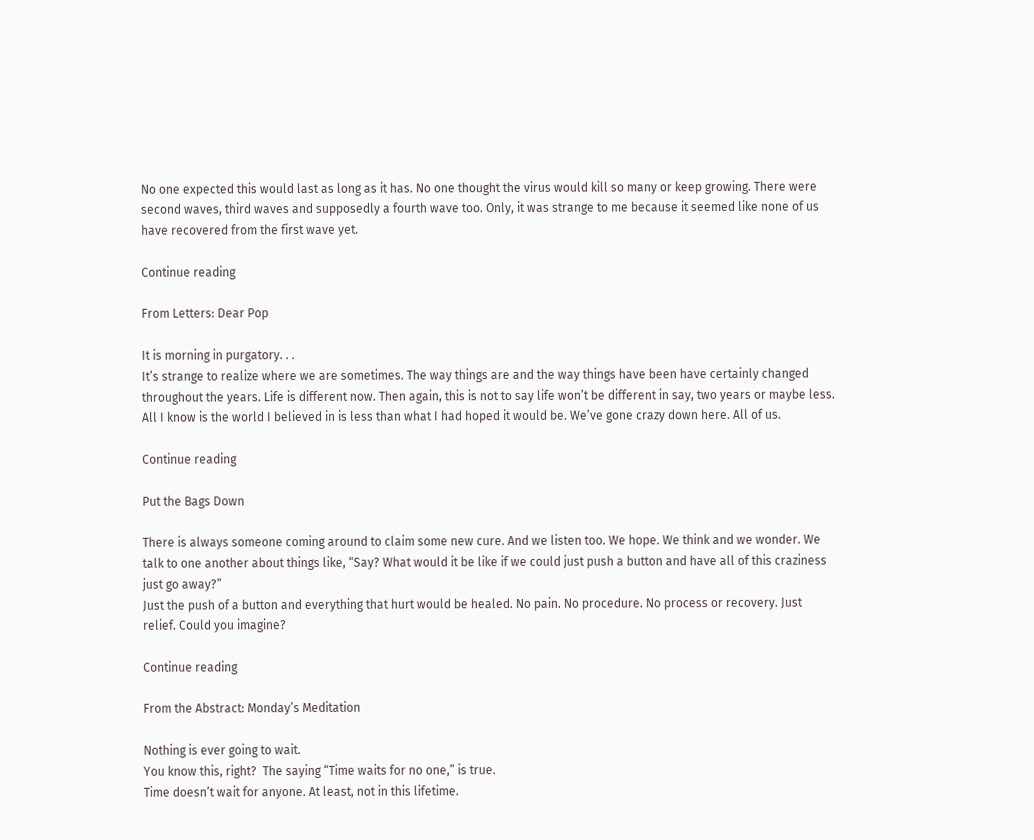No one expected this would last as long as it has. No one thought the virus would kill so many or keep growing. There were second waves, third waves and supposedly a fourth wave too. Only, it was strange to me because it seemed like none of us have recovered from the first wave yet.

Continue reading

From Letters: Dear Pop

It is morning in purgatory. . .
It’s strange to realize where we are sometimes. The way things are and the way things have been have certainly changed throughout the years. Life is different now. Then again, this is not to say life won’t be different in say, two years or maybe less. All I know is the world I believed in is less than what I had hoped it would be. We’ve gone crazy down here. All of us.

Continue reading

Put the Bags Down

There is always someone coming around to claim some new cure. And we listen too. We hope. We think and we wonder. We talk to one another about things like, “Say? What would it be like if we could just push a button and have all of this craziness just go away?”
Just the push of a button and everything that hurt would be healed. No pain. No procedure. No process or recovery. Just relief. Could you imagine?

Continue reading

From the Abstract: Monday’s Meditation

Nothing is ever going to wait.
You know this, right?  The saying “Time waits for no one,” is true.
Time doesn’t wait for anyone. At least, not in this lifetime.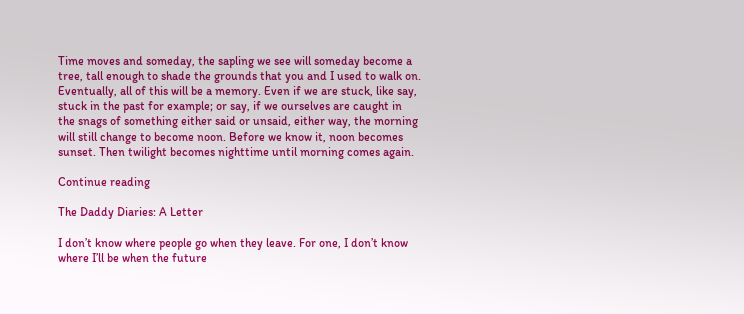Time moves and someday, the sapling we see will someday become a tree, tall enough to shade the grounds that you and I used to walk on. Eventually, all of this will be a memory. Even if we are stuck, like say, stuck in the past for example; or say, if we ourselves are caught in the snags of something either said or unsaid, either way, the morning will still change to become noon. Before we know it, noon becomes sunset. Then twilight becomes nighttime until morning comes again.

Continue reading

The Daddy Diaries: A Letter

I don’t know where people go when they leave. For one, I don’t know where I’ll be when the future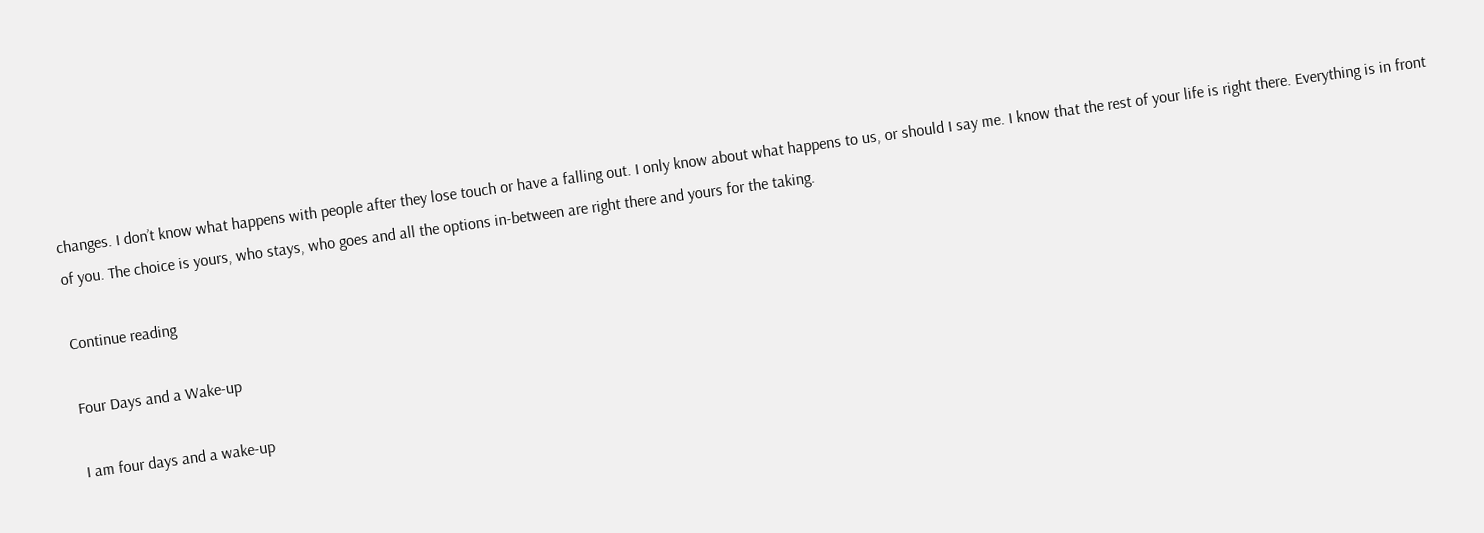changes. I don’t know what happens with people after they lose touch or have a falling out. I only know about what happens to us, or should I say me. I know that the rest of your life is right there. Everything is in front of you. The choice is yours, who stays, who goes and all the options in-between are right there and yours for the taking.

Continue reading

Four Days and a Wake-up

I am four days and a wake-up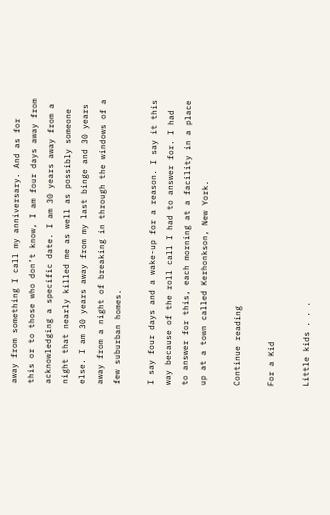away from something I call my anniversary. And as for this or to those who don’t know, I am four days away from acknowledging a specific date. I am 30 years away from a night that nearly killed me as well as possibly someone else. I am 30 years away from my last binge and 30 years away from a night of breaking in through the windows of a few suburban homes.

I say four days and a wake-up for a reason. I say it this way because of the roll call I had to answer for. I had to answer for this, each morning at a facility in a place up at a town called Kerhonkson, New York.

Continue reading

For a Kid

Little kids . . .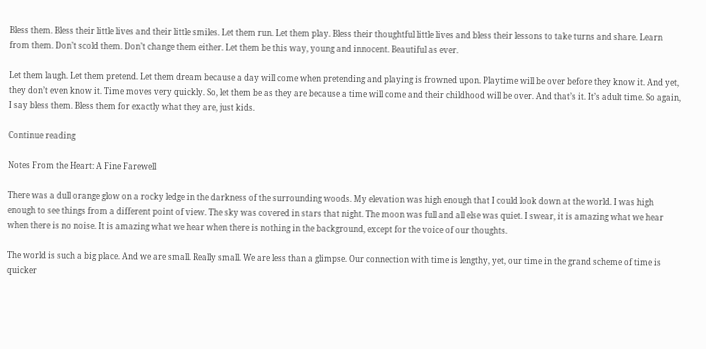Bless them. Bless their little lives and their little smiles. Let them run. Let them play. Bless their thoughtful little lives and bless their lessons to take turns and share. Learn from them. Don’t scold them. Don’t change them either. Let them be this way, young and innocent. Beautiful as ever.

Let them laugh. Let them pretend. Let them dream because a day will come when pretending and playing is frowned upon. Playtime will be over before they know it. And yet, they don’t even know it. Time moves very quickly. So, let them be as they are because a time will come and their childhood will be over. And that’s it. It’s adult time. So again, I say bless them. Bless them for exactly what they are, just kids.

Continue reading

Notes From the Heart: A Fine Farewell

There was a dull orange glow on a rocky ledge in the darkness of the surrounding woods. My elevation was high enough that I could look down at the world. I was high enough to see things from a different point of view. The sky was covered in stars that night. The moon was full and all else was quiet. I swear, it is amazing what we hear when there is no noise. It is amazing what we hear when there is nothing in the background, except for the voice of our thoughts.

The world is such a big place. And we are small. Really small. We are less than a glimpse. Our connection with time is lengthy, yet, our time in the grand scheme of time is quicker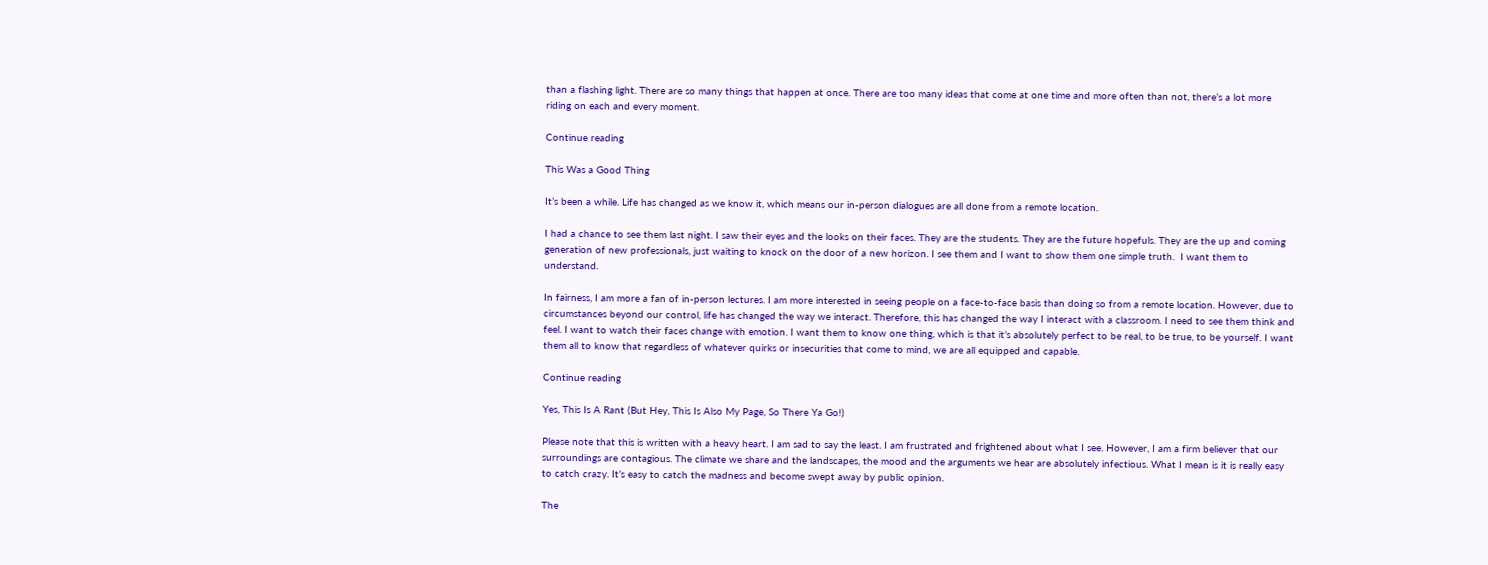than a flashing light. There are so many things that happen at once. There are too many ideas that come at one time and more often than not, there’s a lot more riding on each and every moment.

Continue reading

This Was a Good Thing

It’s been a while. Life has changed as we know it, which means our in-person dialogues are all done from a remote location.

I had a chance to see them last night. I saw their eyes and the looks on their faces. They are the students. They are the future hopefuls. They are the up and coming generation of new professionals, just waiting to knock on the door of a new horizon. I see them and I want to show them one simple truth.  I want them to understand.

In fairness, I am more a fan of in-person lectures. I am more interested in seeing people on a face-to-face basis than doing so from a remote location. However, due to circumstances beyond our control, life has changed the way we interact. Therefore, this has changed the way I interact with a classroom. I need to see them think and feel. I want to watch their faces change with emotion. I want them to know one thing, which is that it’s absolutely perfect to be real, to be true, to be yourself. I want them all to know that regardless of whatever quirks or insecurities that come to mind, we are all equipped and capable.

Continue reading

Yes, This Is A Rant (But Hey, This Is Also My Page, So There Ya Go!)

Please note that this is written with a heavy heart. I am sad to say the least. I am frustrated and frightened about what I see. However, I am a firm believer that our surroundings are contagious. The climate we share and the landscapes, the mood and the arguments we hear are absolutely infectious. What I mean is it is really easy to catch crazy. It’s easy to catch the madness and become swept away by public opinion.

The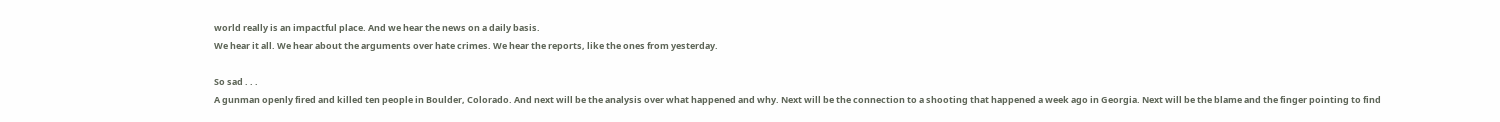world really is an impactful place. And we hear the news on a daily basis.
We hear it all. We hear about the arguments over hate crimes. We hear the reports, like the ones from yesterday.

So sad . . .
A gunman openly fired and killed ten people in Boulder, Colorado. And next will be the analysis over what happened and why. Next will be the connection to a shooting that happened a week ago in Georgia. Next will be the blame and the finger pointing to find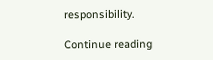responsibility.

Continue reading